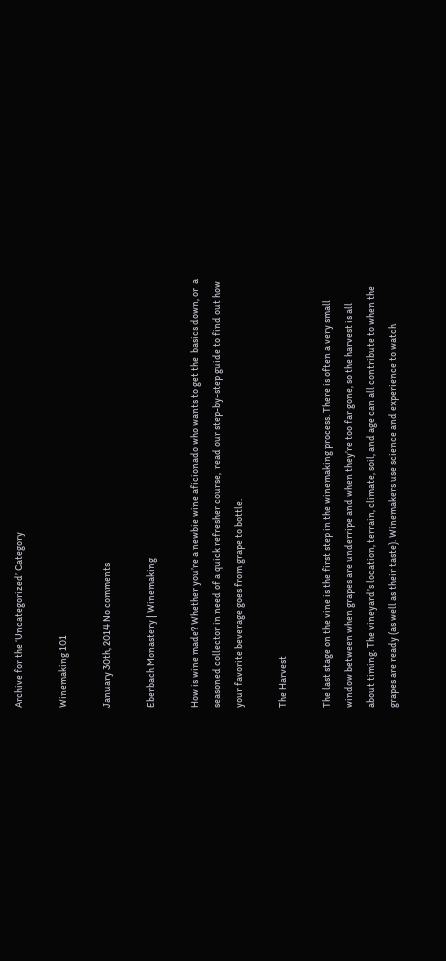Archive for the ‘Uncategorized’ Category

Winemaking 101

January 30th, 2014 No comments

Eberbach Monastery | Winemaking

How is wine made? Whether you’re a newbie wine aficionado who wants to get the  basics down, or  a seasoned collector in need of a quick refresher course,  read our step-by-step guide to find out how your favorite beverage goes from grape to bottle.

The Harvest

The last stage on the vine is the first step in the winemaking process. There is often a very small window between when grapes are underripe and when they’re too far gone, so the harvest is all about timing. The vineyard’s location, terrain, climate, soil, and age can all contribute to when the grapes are ready (as well as their taste). Winemakers use science and experience to watch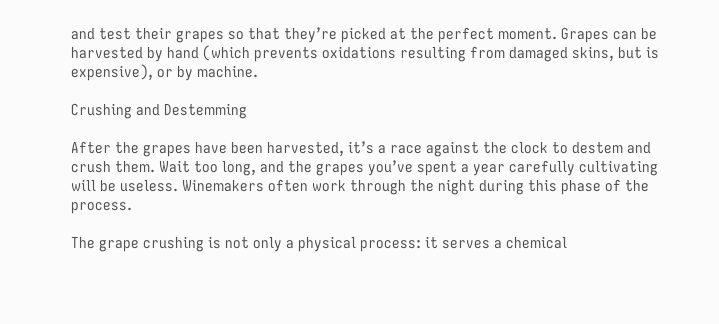and test their grapes so that they’re picked at the perfect moment. Grapes can be harvested by hand (which prevents oxidations resulting from damaged skins, but is expensive), or by machine.

Crushing and Destemming

After the grapes have been harvested, it’s a race against the clock to destem and crush them. Wait too long, and the grapes you’ve spent a year carefully cultivating will be useless. Winemakers often work through the night during this phase of the process.

The grape crushing is not only a physical process: it serves a chemical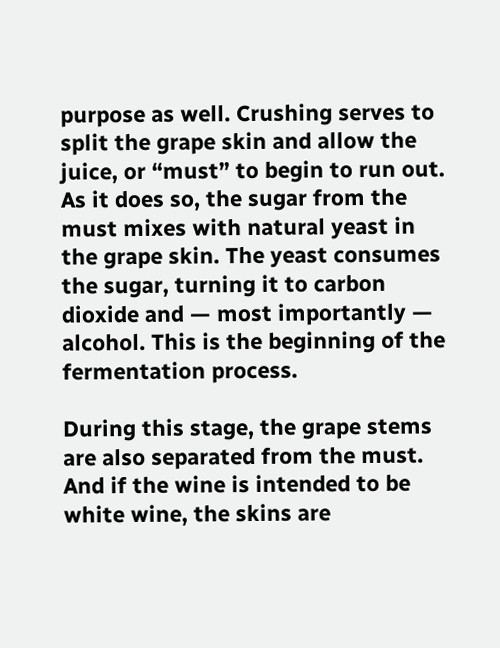purpose as well. Crushing serves to split the grape skin and allow the juice, or “must” to begin to run out. As it does so, the sugar from the must mixes with natural yeast in the grape skin. The yeast consumes the sugar, turning it to carbon dioxide and — most importantly — alcohol. This is the beginning of the fermentation process.

During this stage, the grape stems are also separated from the must. And if the wine is intended to be white wine, the skins are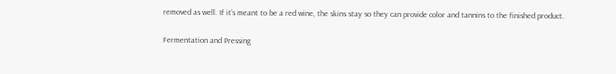removed as well. If it’s meant to be a red wine, the skins stay so they can provide color and tannins to the finished product.

Fermentation and Pressing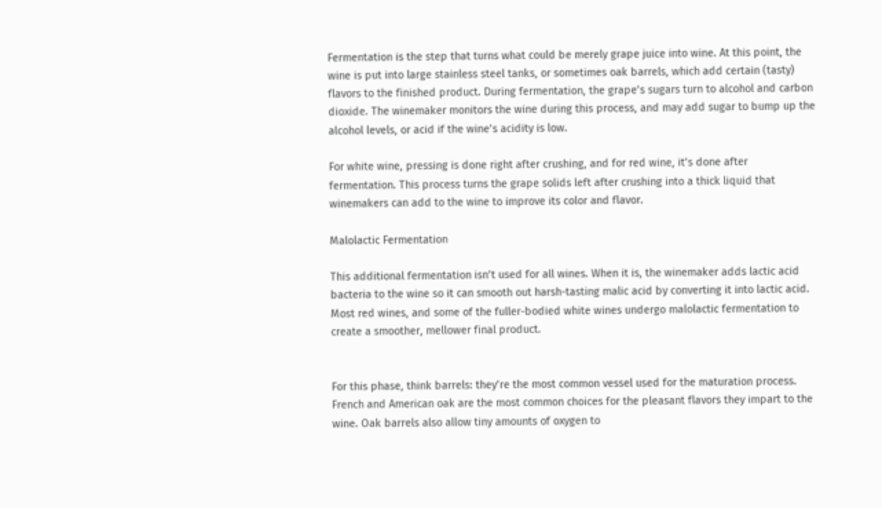Fermentation is the step that turns what could be merely grape juice into wine. At this point, the wine is put into large stainless steel tanks, or sometimes oak barrels, which add certain (tasty) flavors to the finished product. During fermentation, the grape’s sugars turn to alcohol and carbon dioxide. The winemaker monitors the wine during this process, and may add sugar to bump up the alcohol levels, or acid if the wine’s acidity is low.

For white wine, pressing is done right after crushing, and for red wine, it’s done after fermentation. This process turns the grape solids left after crushing into a thick liquid that winemakers can add to the wine to improve its color and flavor.

Malolactic Fermentation

This additional fermentation isn’t used for all wines. When it is, the winemaker adds lactic acid bacteria to the wine so it can smooth out harsh-tasting malic acid by converting it into lactic acid. Most red wines, and some of the fuller-bodied white wines undergo malolactic fermentation to create a smoother, mellower final product.


For this phase, think barrels: they’re the most common vessel used for the maturation process. French and American oak are the most common choices for the pleasant flavors they impart to the wine. Oak barrels also allow tiny amounts of oxygen to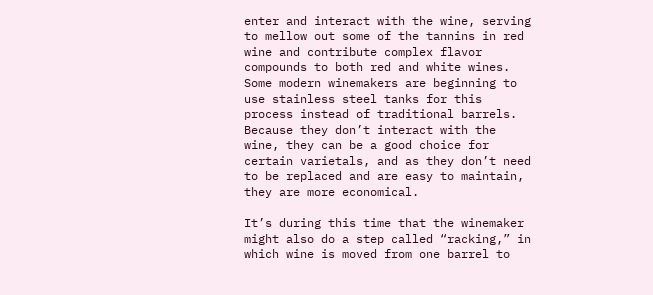enter and interact with the wine, serving to mellow out some of the tannins in red wine and contribute complex flavor compounds to both red and white wines. Some modern winemakers are beginning to use stainless steel tanks for this process instead of traditional barrels. Because they don’t interact with the wine, they can be a good choice for certain varietals, and as they don’t need to be replaced and are easy to maintain, they are more economical.

It’s during this time that the winemaker might also do a step called “racking,” in which wine is moved from one barrel to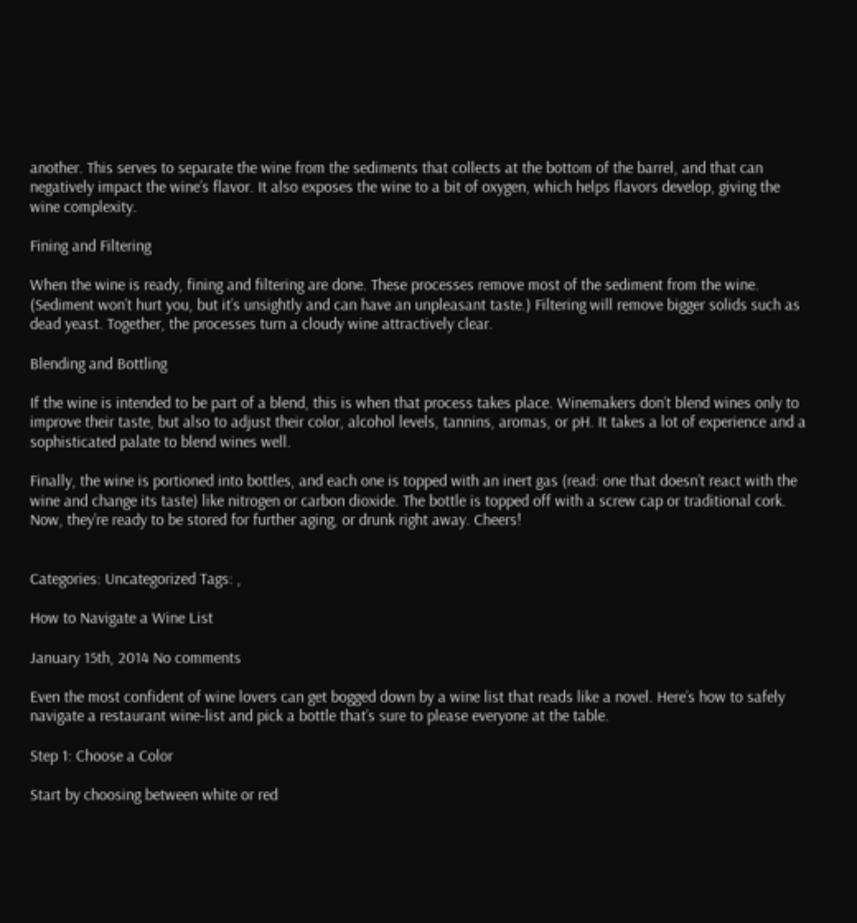another. This serves to separate the wine from the sediments that collects at the bottom of the barrel, and that can negatively impact the wine’s flavor. It also exposes the wine to a bit of oxygen, which helps flavors develop, giving the wine complexity.

Fining and Filtering

When the wine is ready, fining and filtering are done. These processes remove most of the sediment from the wine. (Sediment won’t hurt you, but it’s unsightly and can have an unpleasant taste.) Filtering will remove bigger solids such as dead yeast. Together, the processes turn a cloudy wine attractively clear.

Blending and Bottling

If the wine is intended to be part of a blend, this is when that process takes place. Winemakers don’t blend wines only to improve their taste, but also to adjust their color, alcohol levels, tannins, aromas, or pH. It takes a lot of experience and a sophisticated palate to blend wines well.

Finally, the wine is portioned into bottles, and each one is topped with an inert gas (read: one that doesn’t react with the wine and change its taste) like nitrogen or carbon dioxide. The bottle is topped off with a screw cap or traditional cork. Now, they’re ready to be stored for further aging, or drunk right away. Cheers!


Categories: Uncategorized Tags: ,

How to Navigate a Wine List

January 15th, 2014 No comments

Even the most confident of wine lovers can get bogged down by a wine list that reads like a novel. Here’s how to safely navigate a restaurant wine-list and pick a bottle that’s sure to please everyone at the table.

Step 1: Choose a Color

Start by choosing between white or red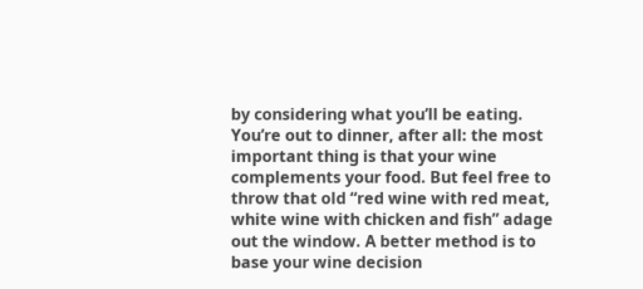by considering what you’ll be eating. You’re out to dinner, after all: the most important thing is that your wine complements your food. But feel free to throw that old “red wine with red meat, white wine with chicken and fish” adage out the window. A better method is to base your wine decision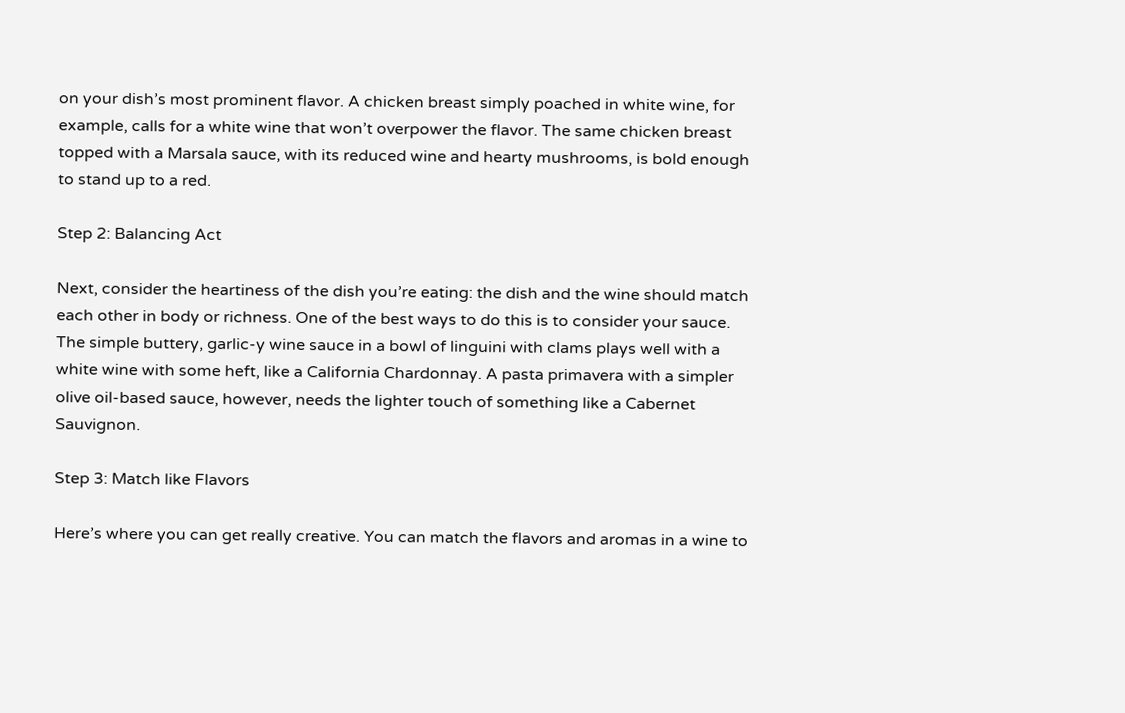on your dish’s most prominent flavor. A chicken breast simply poached in white wine, for example, calls for a white wine that won’t overpower the flavor. The same chicken breast topped with a Marsala sauce, with its reduced wine and hearty mushrooms, is bold enough to stand up to a red.

Step 2: Balancing Act

Next, consider the heartiness of the dish you’re eating: the dish and the wine should match each other in body or richness. One of the best ways to do this is to consider your sauce. The simple buttery, garlic-y wine sauce in a bowl of linguini with clams plays well with a white wine with some heft, like a California Chardonnay. A pasta primavera with a simpler olive oil-based sauce, however, needs the lighter touch of something like a Cabernet Sauvignon.

Step 3: Match like Flavors

Here’s where you can get really creative. You can match the flavors and aromas in a wine to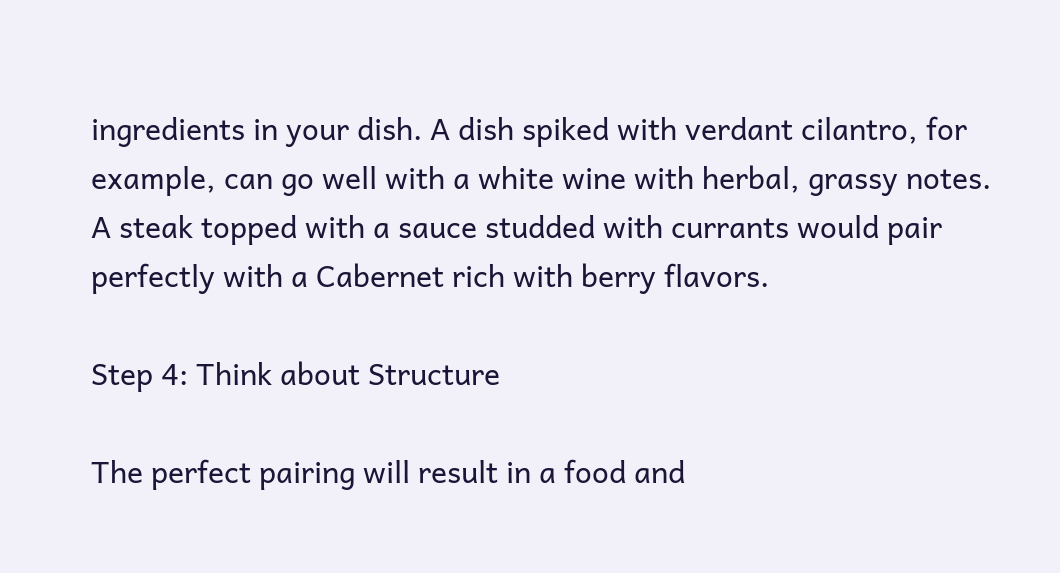ingredients in your dish. A dish spiked with verdant cilantro, for example, can go well with a white wine with herbal, grassy notes. A steak topped with a sauce studded with currants would pair perfectly with a Cabernet rich with berry flavors.

Step 4: Think about Structure

The perfect pairing will result in a food and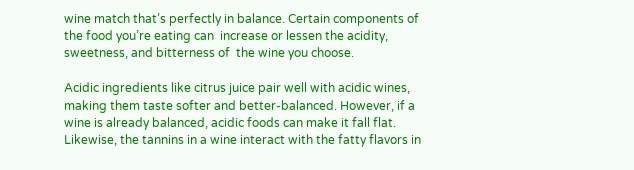wine match that’s perfectly in balance. Certain components of the food you’re eating can  increase or lessen the acidity, sweetness, and bitterness of  the wine you choose.

Acidic ingredients like citrus juice pair well with acidic wines, making them taste softer and better-balanced. However, if a wine is already balanced, acidic foods can make it fall flat. Likewise, the tannins in a wine interact with the fatty flavors in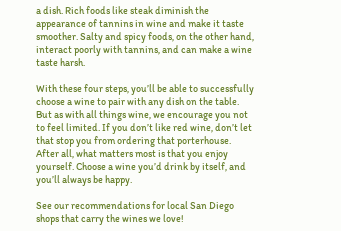a dish. Rich foods like steak diminish the appearance of tannins in wine and make it taste smoother. Salty and spicy foods, on the other hand, interact poorly with tannins, and can make a wine taste harsh.

With these four steps, you’ll be able to successfully choose a wine to pair with any dish on the table. But as with all things wine, we encourage you not to feel limited. If you don’t like red wine, don’t let that stop you from ordering that porterhouse. After all, what matters most is that you enjoy yourself. Choose a wine you’d drink by itself, and you’ll always be happy.

See our recommendations for local San Diego shops that carry the wines we love!